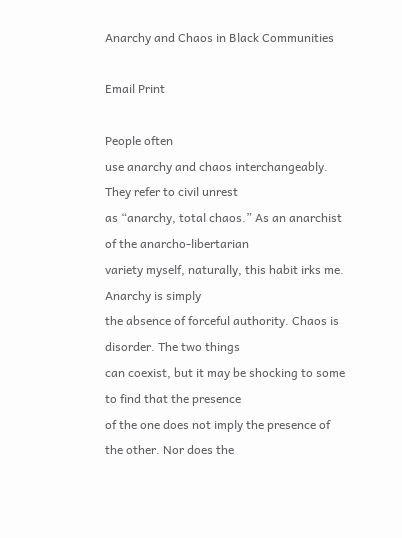Anarchy and Chaos in Black Communities

Email Print

People often
use anarchy and chaos interchangeably. They refer to civil unrest
as “anarchy, total chaos.” As an anarchist of the anarcho-libertarian
variety myself, naturally, this habit irks me. Anarchy is simply
the absence of forceful authority. Chaos is disorder. The two things
can coexist, but it may be shocking to some to find that the presence
of the one does not imply the presence of the other. Nor does the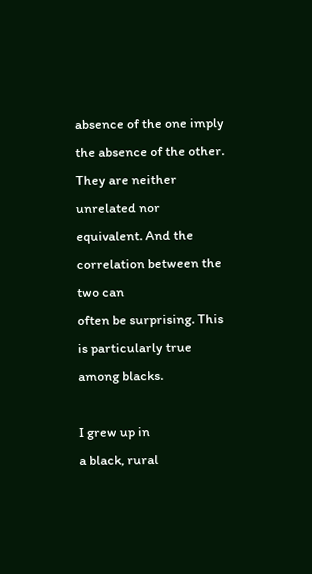absence of the one imply the absence of the other. They are neither
unrelated nor equivalent. And the correlation between the two can
often be surprising. This is particularly true among blacks.

I grew up in
a black, rural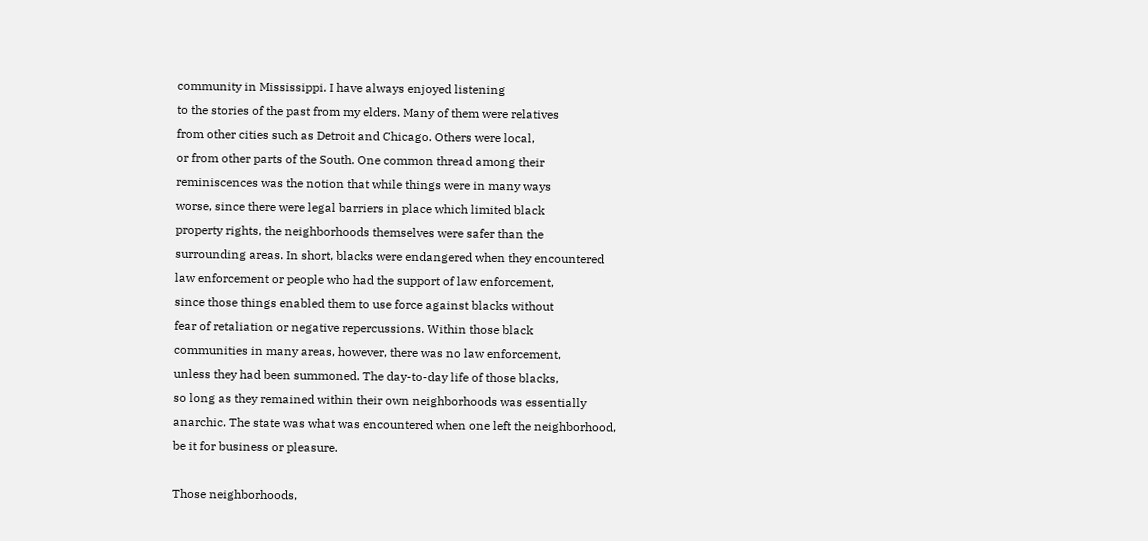community in Mississippi. I have always enjoyed listening
to the stories of the past from my elders. Many of them were relatives
from other cities such as Detroit and Chicago. Others were local,
or from other parts of the South. One common thread among their
reminiscences was the notion that while things were in many ways
worse, since there were legal barriers in place which limited black
property rights, the neighborhoods themselves were safer than the
surrounding areas. In short, blacks were endangered when they encountered
law enforcement or people who had the support of law enforcement,
since those things enabled them to use force against blacks without
fear of retaliation or negative repercussions. Within those black
communities in many areas, however, there was no law enforcement,
unless they had been summoned. The day-to-day life of those blacks,
so long as they remained within their own neighborhoods was essentially
anarchic. The state was what was encountered when one left the neighborhood,
be it for business or pleasure.

Those neighborhoods,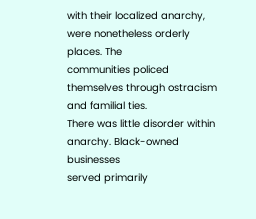with their localized anarchy, were nonetheless orderly places. The
communities policed themselves through ostracism and familial ties.
There was little disorder within anarchy. Black-owned businesses
served primarily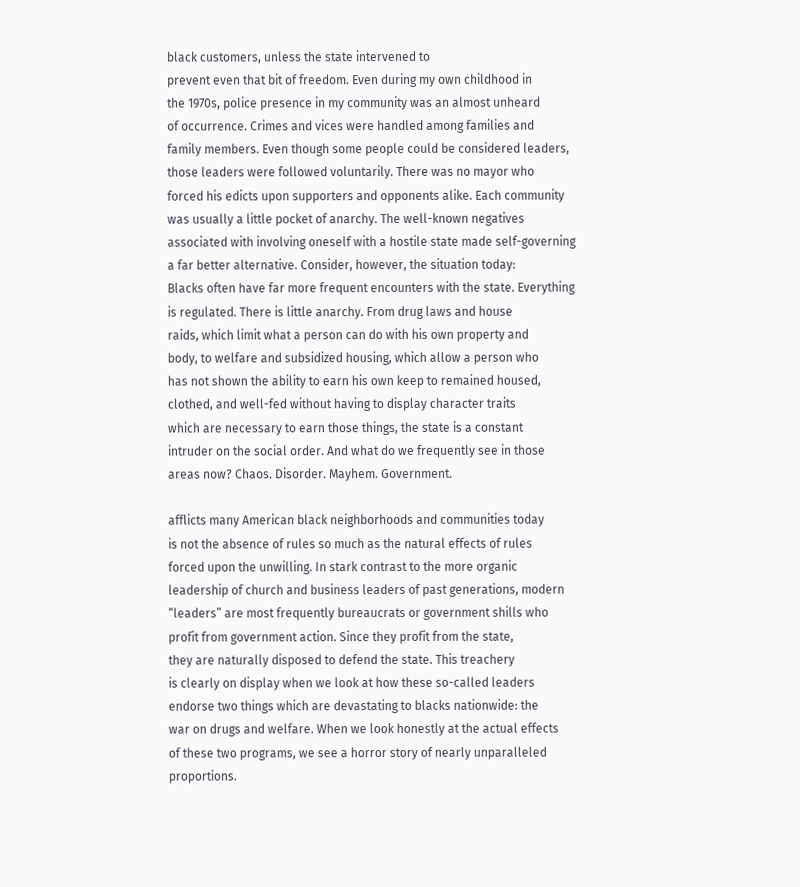black customers, unless the state intervened to
prevent even that bit of freedom. Even during my own childhood in
the 1970s, police presence in my community was an almost unheard
of occurrence. Crimes and vices were handled among families and
family members. Even though some people could be considered leaders,
those leaders were followed voluntarily. There was no mayor who
forced his edicts upon supporters and opponents alike. Each community
was usually a little pocket of anarchy. The well-known negatives
associated with involving oneself with a hostile state made self-governing
a far better alternative. Consider, however, the situation today:
Blacks often have far more frequent encounters with the state. Everything
is regulated. There is little anarchy. From drug laws and house
raids, which limit what a person can do with his own property and
body, to welfare and subsidized housing, which allow a person who
has not shown the ability to earn his own keep to remained housed,
clothed, and well-fed without having to display character traits
which are necessary to earn those things, the state is a constant
intruder on the social order. And what do we frequently see in those
areas now? Chaos. Disorder. Mayhem. Government.

afflicts many American black neighborhoods and communities today
is not the absence of rules so much as the natural effects of rules
forced upon the unwilling. In stark contrast to the more organic
leadership of church and business leaders of past generations, modern
“leaders” are most frequently bureaucrats or government shills who
profit from government action. Since they profit from the state,
they are naturally disposed to defend the state. This treachery
is clearly on display when we look at how these so-called leaders
endorse two things which are devastating to blacks nationwide: the
war on drugs and welfare. When we look honestly at the actual effects
of these two programs, we see a horror story of nearly unparalleled
proportions.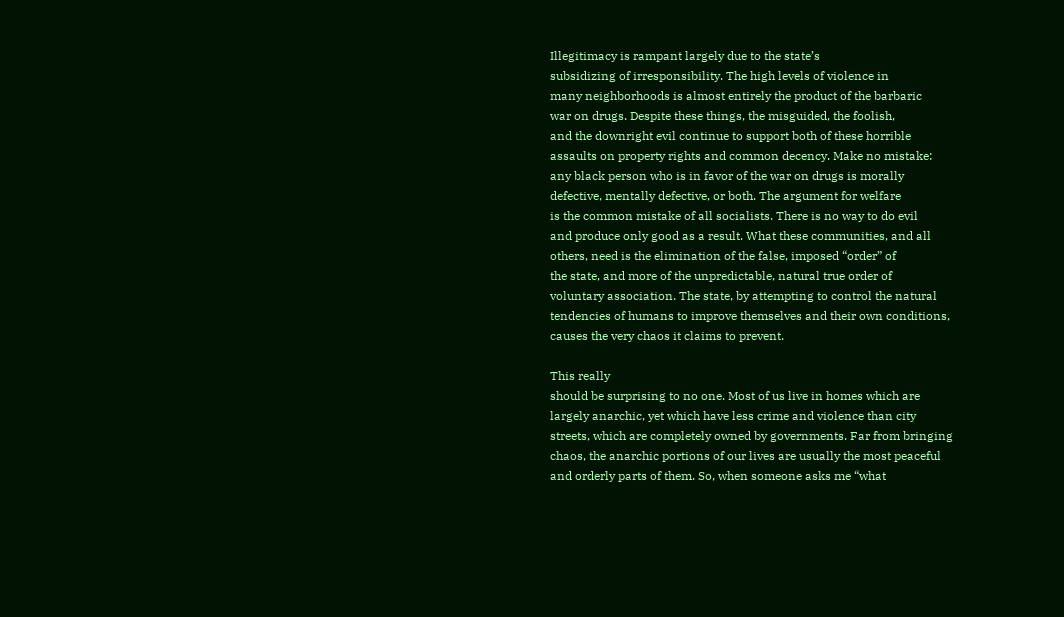Illegitimacy is rampant largely due to the state’s
subsidizing of irresponsibility. The high levels of violence in
many neighborhoods is almost entirely the product of the barbaric
war on drugs. Despite these things, the misguided, the foolish,
and the downright evil continue to support both of these horrible
assaults on property rights and common decency. Make no mistake:
any black person who is in favor of the war on drugs is morally
defective, mentally defective, or both. The argument for welfare
is the common mistake of all socialists. There is no way to do evil
and produce only good as a result. What these communities, and all
others, need is the elimination of the false, imposed “order” of
the state, and more of the unpredictable, natural true order of
voluntary association. The state, by attempting to control the natural
tendencies of humans to improve themselves and their own conditions,
causes the very chaos it claims to prevent.

This really
should be surprising to no one. Most of us live in homes which are
largely anarchic, yet which have less crime and violence than city
streets, which are completely owned by governments. Far from bringing
chaos, the anarchic portions of our lives are usually the most peaceful
and orderly parts of them. So, when someone asks me “what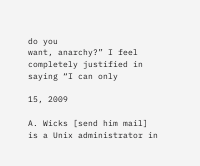do you
want, anarchy?” I feel completely justified in saying “I can only

15, 2009

A. Wicks [send him mail]
is a Unix administrator in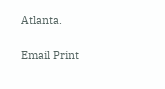Atlanta.

Email Print